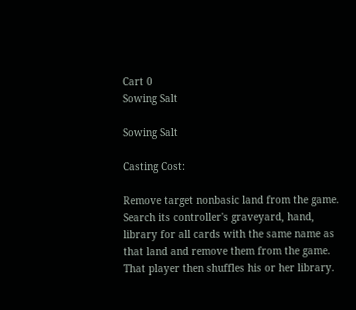Cart 0
Sowing Salt

Sowing Salt

Casting Cost:

Remove target nonbasic land from the game. Search its controller's graveyard, hand, library for all cards with the same name as that land and remove them from the game. That player then shuffles his or her library.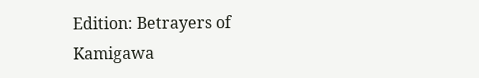Edition: Betrayers of Kamigawa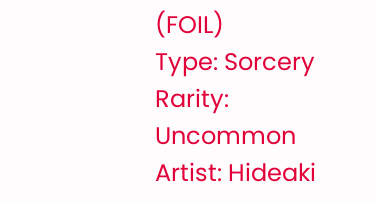(FOIL)
Type: Sorcery
Rarity: Uncommon
Artist: Hideaki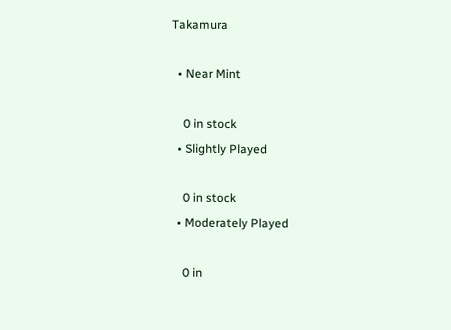Takamura

  • Near Mint

    0 in stock
  • Slightly Played

    0 in stock
  • Moderately Played

    0 in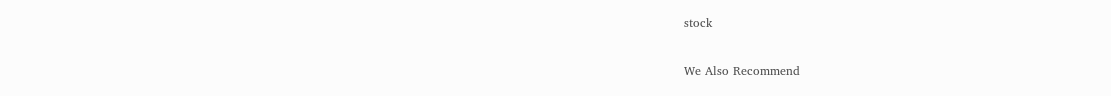stock

We Also Recommend